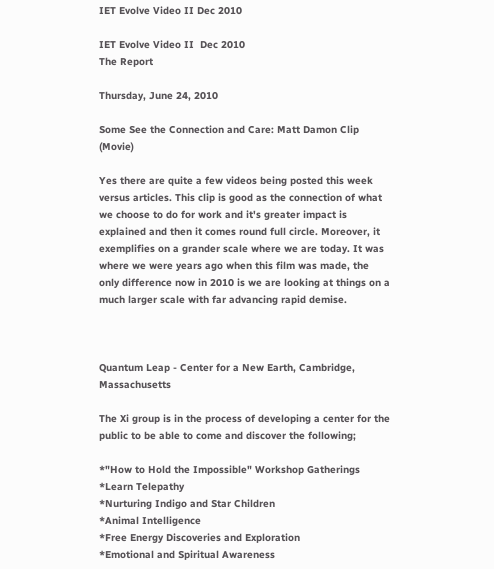IET Evolve Video II Dec 2010

IET Evolve Video II  Dec 2010
The Report

Thursday, June 24, 2010

Some See the Connection and Care: Matt Damon Clip (Movie)

Yes there are quite a few videos being posted this week versus articles. This clip is good as the connection of what we choose to do for work and it's greater impact is explained and then it comes round full circle. Moreover, it exemplifies on a grander scale where we are today. It was where we were years ago when this film was made, the only difference now in 2010 is we are looking at things on a much larger scale with far advancing rapid demise.



Quantum Leap - Center for a New Earth, Cambridge, Massachusetts

The Xi group is in the process of developing a center for the public to be able to come and discover the following;

*"How to Hold the Impossible" Workshop Gatherings
*Learn Telepathy
*Nurturing Indigo and Star Children
*Animal Intelligence
*Free Energy Discoveries and Exploration
*Emotional and Spiritual Awareness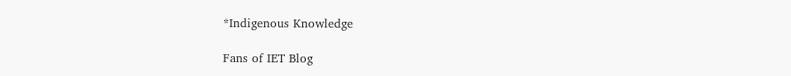*Indigenous Knowledge

Fans of IET Blog